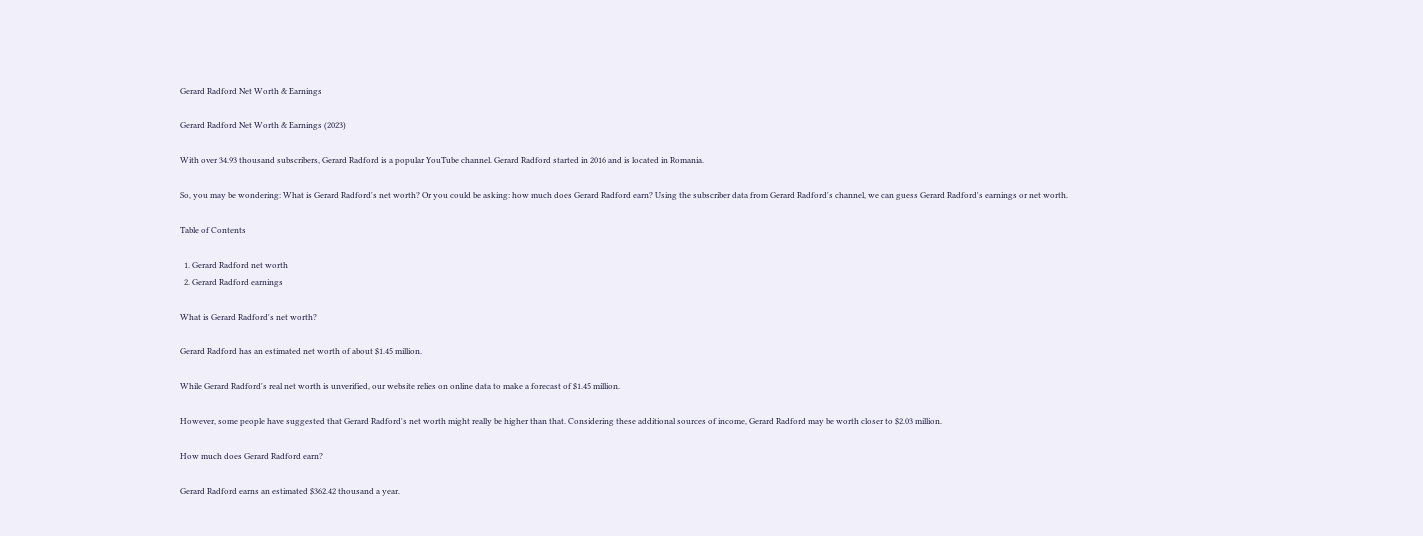Gerard Radford Net Worth & Earnings

Gerard Radford Net Worth & Earnings (2023)

With over 34.93 thousand subscribers, Gerard Radford is a popular YouTube channel. Gerard Radford started in 2016 and is located in Romania.

So, you may be wondering: What is Gerard Radford's net worth? Or you could be asking: how much does Gerard Radford earn? Using the subscriber data from Gerard Radford's channel, we can guess Gerard Radford's earnings or net worth.

Table of Contents

  1. Gerard Radford net worth
  2. Gerard Radford earnings

What is Gerard Radford's net worth?

Gerard Radford has an estimated net worth of about $1.45 million.

While Gerard Radford's real net worth is unverified, our website relies on online data to make a forecast of $1.45 million.

However, some people have suggested that Gerard Radford's net worth might really be higher than that. Considering these additional sources of income, Gerard Radford may be worth closer to $2.03 million.

How much does Gerard Radford earn?

Gerard Radford earns an estimated $362.42 thousand a year.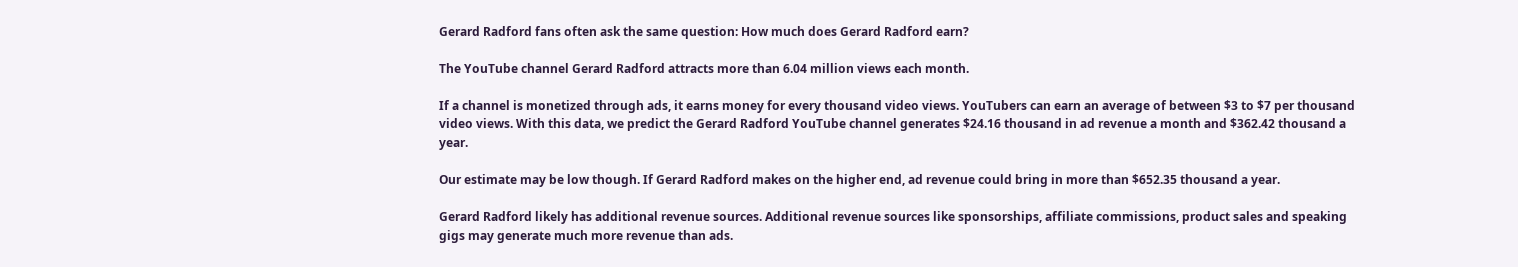Gerard Radford fans often ask the same question: How much does Gerard Radford earn?

The YouTube channel Gerard Radford attracts more than 6.04 million views each month.

If a channel is monetized through ads, it earns money for every thousand video views. YouTubers can earn an average of between $3 to $7 per thousand video views. With this data, we predict the Gerard Radford YouTube channel generates $24.16 thousand in ad revenue a month and $362.42 thousand a year.

Our estimate may be low though. If Gerard Radford makes on the higher end, ad revenue could bring in more than $652.35 thousand a year.

Gerard Radford likely has additional revenue sources. Additional revenue sources like sponsorships, affiliate commissions, product sales and speaking gigs may generate much more revenue than ads.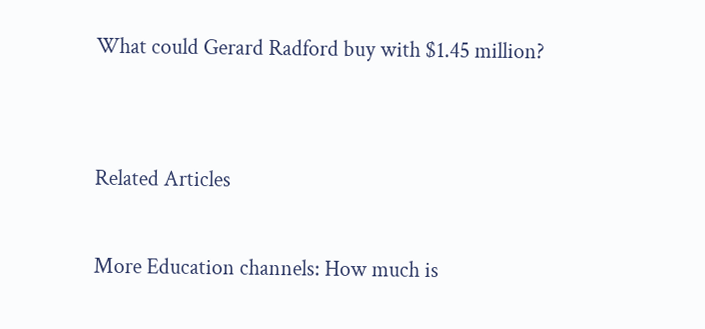What could Gerard Radford buy with $1.45 million?


Related Articles

More Education channels: How much is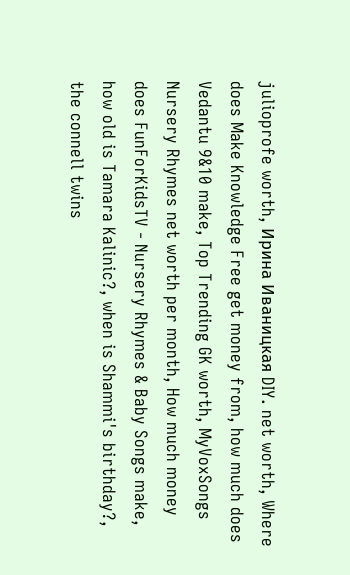julioprofe worth, Ирина Иваницкая DIY. net worth, Where does Make Knowledge Free get money from, how much does Vedantu 9&10 make, Top Trending GK worth, MyVoxSongs Nursery Rhymes net worth per month, How much money does FunForKidsTV - Nursery Rhymes & Baby Songs make, how old is Tamara Kalinic?, when is Shammi's birthday?, the connell twins